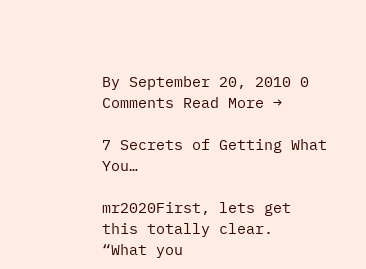By September 20, 2010 0 Comments Read More →

7 Secrets of Getting What You…

mr2020First, lets get this totally clear.  “What you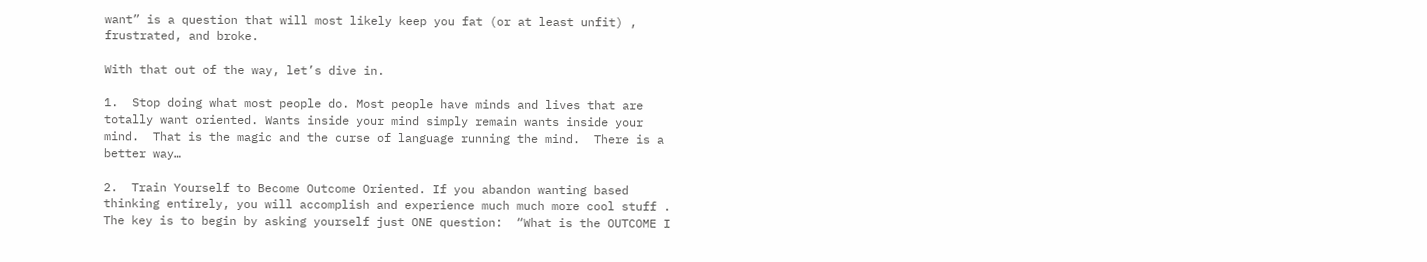want” is a question that will most likely keep you fat (or at least unfit) , frustrated, and broke.

With that out of the way, let’s dive in.

1.  Stop doing what most people do. Most people have minds and lives that are totally want oriented. Wants inside your mind simply remain wants inside your mind.  That is the magic and the curse of language running the mind.  There is a better way…

2.  Train Yourself to Become Outcome Oriented. If you abandon wanting based thinking entirely, you will accomplish and experience much much more cool stuff .  The key is to begin by asking yourself just ONE question:  “What is the OUTCOME I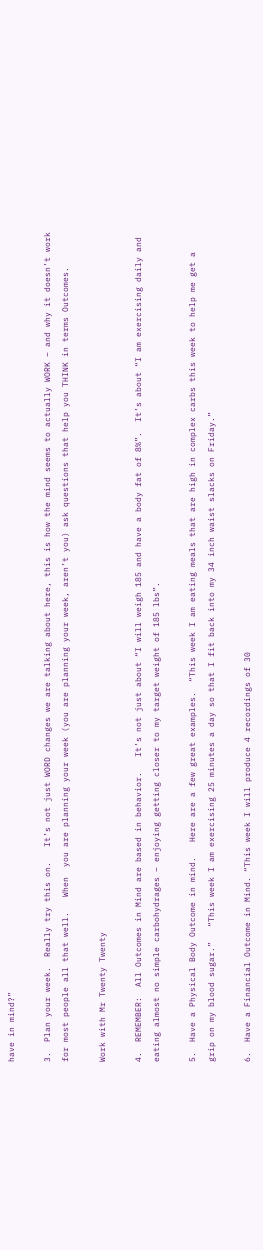have in mind?”

3.  Plan your week.  Really try this on.   It’s not just WORD changes we are talking about here, this is how the mind seems to actually WORK – and why it doesn’t work for most people all that well.   When  you are planning your week (you are planning your week, aren’t you) ask questions that help you THINK in terms Outcomes.

Work with Mr Twenty Twenty

4.  REMEMBER:  All Outcomes in Mind are based in behavior.   It’s not just about “I will weigh 185 and have a body fat of 8%”.  It’s about “I am exercising daily and eating almost no simple carbohydrages – enjoying getting closer to my target weight of 185 lbs”.

5.  Have a Physical Body Outcome in mind.   Here are a few great examples.  “This week I am eating meals that are high in complex carbs this week to help me get a grip on my blood sugar.”   “This week I am exercising 25 minutes a day so that I fit back into my 34 inch waist slacks on Friday.”

6.  Have a Financial Outcome in Mind. “This week I will produce 4 recordings of 30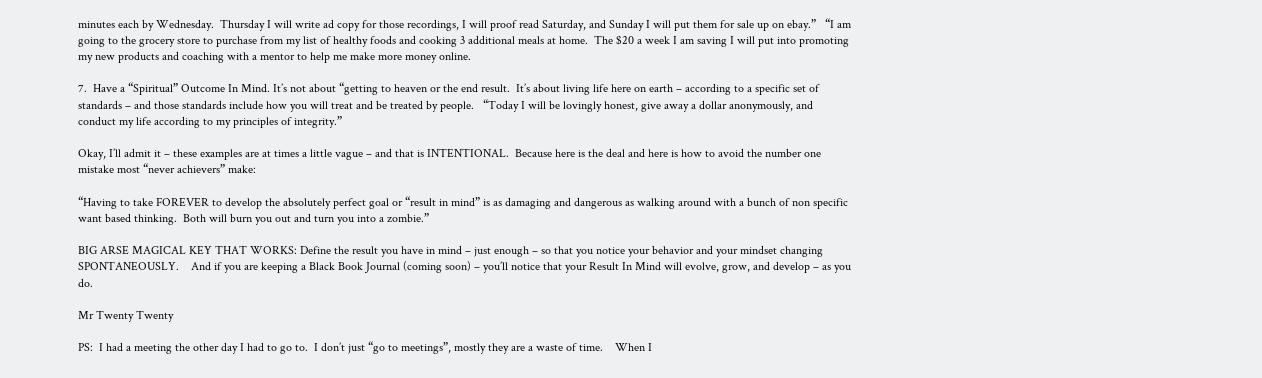minutes each by Wednesday.  Thursday I will write ad copy for those recordings, I will proof read Saturday, and Sunday I will put them for sale up on ebay.”   “I am going to the grocery store to purchase from my list of healthy foods and cooking 3 additional meals at home.  The $20 a week I am saving I will put into promoting my new products and coaching with a mentor to help me make more money online.

7.  Have a “Spiritual” Outcome In Mind. It’s not about “getting to heaven or the end result.  It’s about living life here on earth – according to a specific set of standards – and those standards include how you will treat and be treated by people.   “Today I will be lovingly honest, give away a dollar anonymously, and conduct my life according to my principles of integrity.”

Okay, I’ll admit it – these examples are at times a little vague – and that is INTENTIONAL.  Because here is the deal and here is how to avoid the number one mistake most “never achievers” make:

“Having to take FOREVER to develop the absolutely perfect goal or “result in mind” is as damaging and dangerous as walking around with a bunch of non specific want based thinking.  Both will burn you out and turn you into a zombie.”

BIG ARSE MAGICAL KEY THAT WORKS: Define the result you have in mind – just enough – so that you notice your behavior and your mindset changing SPONTANEOUSLY.    And if you are keeping a Black Book Journal (coming soon) – you’ll notice that your Result In Mind will evolve, grow, and develop – as you do.

Mr Twenty Twenty

PS:  I had a meeting the other day I had to go to.  I don’t just “go to meetings”, mostly they are a waste of time.    When I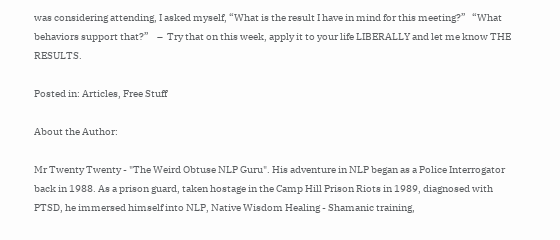was considering attending, I asked myself, “What is the result I have in mind for this meeting?”   “What behaviors support that?”    –  Try that on this week, apply it to your life LIBERALLY and let me know THE RESULTS.

Posted in: Articles, Free Stuff

About the Author:

Mr Twenty Twenty - "The Weird Obtuse NLP Guru". His adventure in NLP began as a Police Interrogator back in 1988. As a prison guard, taken hostage in the Camp Hill Prison Riots in 1989, diagnosed with PTSD, he immersed himself into NLP, Native Wisdom Healing - Shamanic training,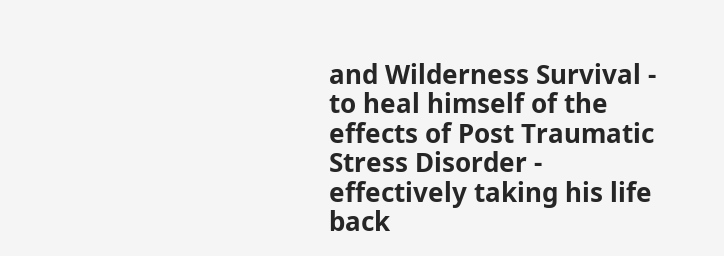and Wilderness Survival - to heal himself of the effects of Post Traumatic Stress Disorder - effectively taking his life back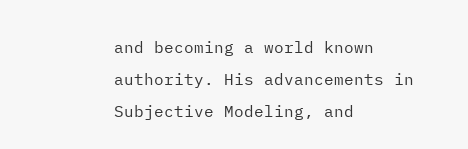and becoming a world known authority. His advancements in Subjective Modeling, and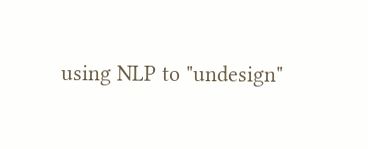using NLP to "undesign"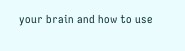your brain and how to use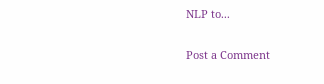NLP to...

Post a Comment